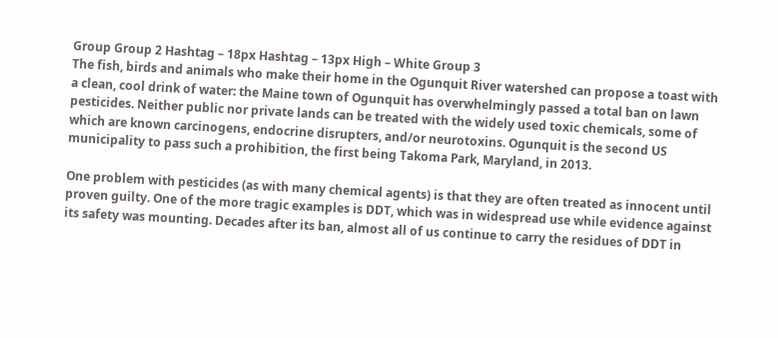Group Group 2 Hashtag – 18px Hashtag – 13px High – White Group 3
The fish, birds and animals who make their home in the Ogunquit River watershed can propose a toast with a clean, cool drink of water: the Maine town of Ogunquit has overwhelmingly passed a total ban on lawn pesticides. Neither public nor private lands can be treated with the widely used toxic chemicals, some of which are known carcinogens, endocrine disrupters, and/or neurotoxins. Ogunquit is the second US municipality to pass such a prohibition, the first being Takoma Park, Maryland, in 2013.

One problem with pesticides (as with many chemical agents) is that they are often treated as innocent until proven guilty. One of the more tragic examples is DDT, which was in widespread use while evidence against its safety was mounting. Decades after its ban, almost all of us continue to carry the residues of DDT in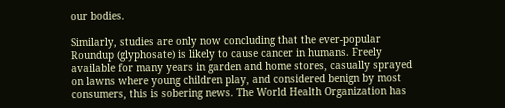our bodies.

Similarly, studies are only now concluding that the ever-popular Roundup (glyphosate) is likely to cause cancer in humans. Freely available for many years in garden and home stores, casually sprayed on lawns where young children play, and considered benign by most consumers, this is sobering news. The World Health Organization has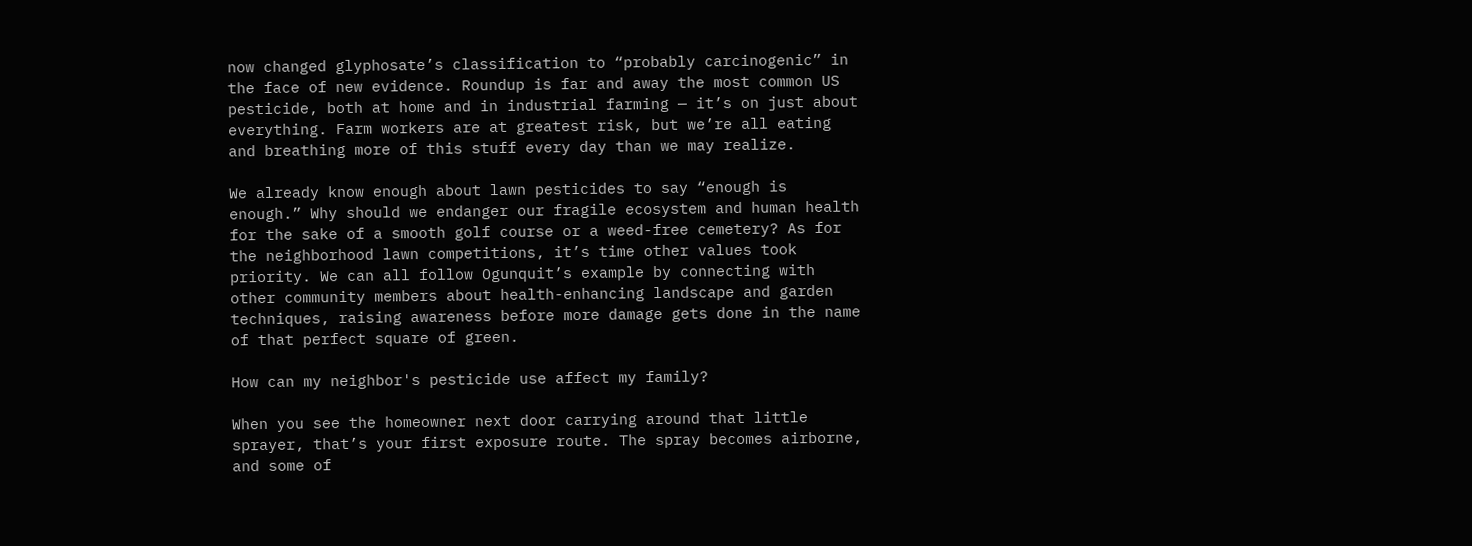now changed glyphosate’s classification to “probably carcinogenic” in the face of new evidence. Roundup is far and away the most common US pesticide, both at home and in industrial farming — it’s on just about everything. Farm workers are at greatest risk, but we’re all eating and breathing more of this stuff every day than we may realize.

We already know enough about lawn pesticides to say “enough is enough.” Why should we endanger our fragile ecosystem and human health for the sake of a smooth golf course or a weed-free cemetery? As for the neighborhood lawn competitions, it’s time other values took priority. We can all follow Ogunquit’s example by connecting with other community members about health-enhancing landscape and garden techniques, raising awareness before more damage gets done in the name of that perfect square of green.

How can my neighbor's pesticide use affect my family?

When you see the homeowner next door carrying around that little sprayer, that’s your first exposure route. The spray becomes airborne, and some of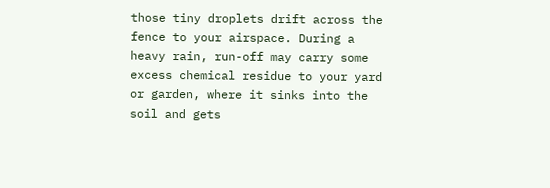those tiny droplets drift across the fence to your airspace. During a heavy rain, run-off may carry some excess chemical residue to your yard or garden, where it sinks into the soil and gets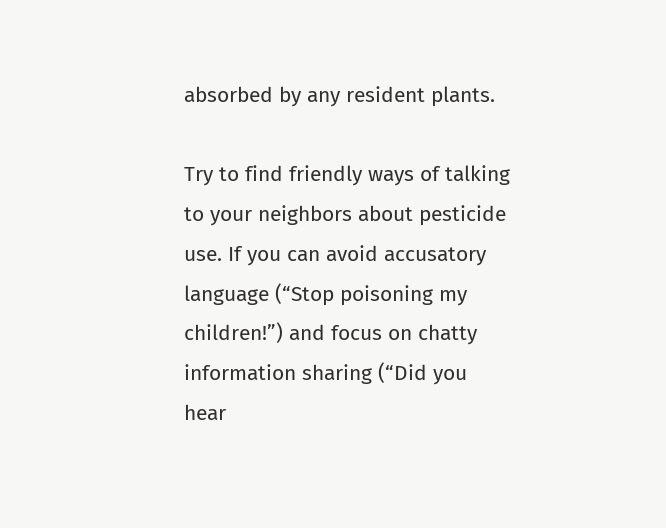absorbed by any resident plants.

Try to find friendly ways of talking to your neighbors about pesticide use. If you can avoid accusatory language (“Stop poisoning my children!”) and focus on chatty information sharing (“Did you hear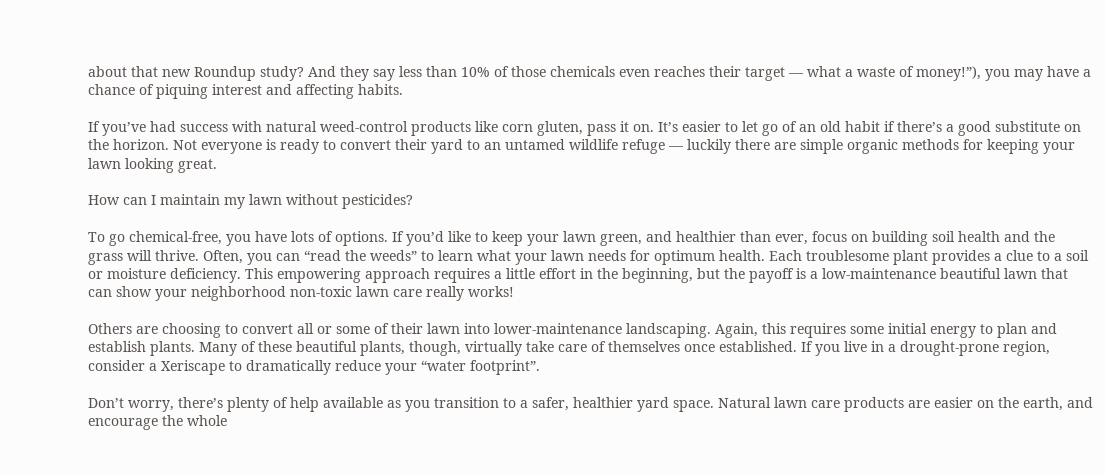about that new Roundup study? And they say less than 10% of those chemicals even reaches their target — what a waste of money!”), you may have a chance of piquing interest and affecting habits.

If you’ve had success with natural weed-control products like corn gluten, pass it on. It’s easier to let go of an old habit if there’s a good substitute on the horizon. Not everyone is ready to convert their yard to an untamed wildlife refuge — luckily there are simple organic methods for keeping your lawn looking great.

How can I maintain my lawn without pesticides?

To go chemical-free, you have lots of options. If you’d like to keep your lawn green, and healthier than ever, focus on building soil health and the grass will thrive. Often, you can “read the weeds” to learn what your lawn needs for optimum health. Each troublesome plant provides a clue to a soil or moisture deficiency. This empowering approach requires a little effort in the beginning, but the payoff is a low-maintenance beautiful lawn that can show your neighborhood non-toxic lawn care really works!

Others are choosing to convert all or some of their lawn into lower-maintenance landscaping. Again, this requires some initial energy to plan and establish plants. Many of these beautiful plants, though, virtually take care of themselves once established. If you live in a drought-prone region, consider a Xeriscape to dramatically reduce your “water footprint”.

Don’t worry, there’s plenty of help available as you transition to a safer, healthier yard space. Natural lawn care products are easier on the earth, and encourage the whole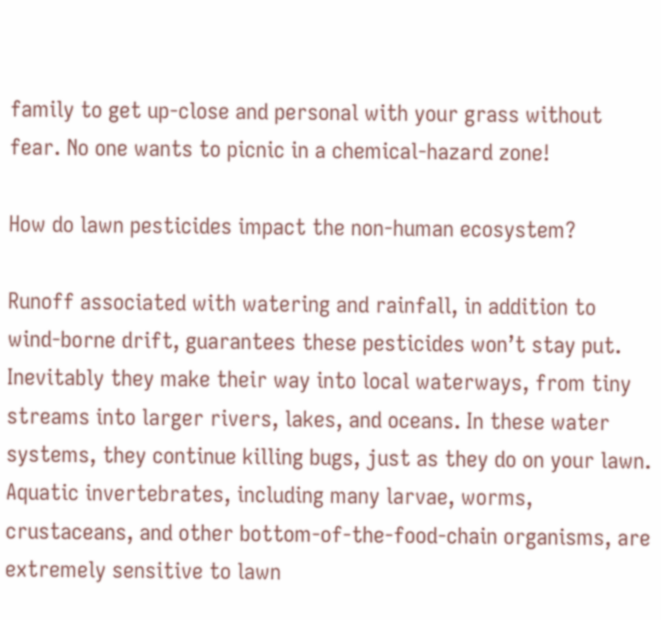family to get up-close and personal with your grass without fear. No one wants to picnic in a chemical-hazard zone!

How do lawn pesticides impact the non-human ecosystem?

Runoff associated with watering and rainfall, in addition to wind-borne drift, guarantees these pesticides won’t stay put. Inevitably they make their way into local waterways, from tiny streams into larger rivers, lakes, and oceans. In these water systems, they continue killing bugs, just as they do on your lawn. Aquatic invertebrates, including many larvae, worms, crustaceans, and other bottom-of-the-food-chain organisms, are extremely sensitive to lawn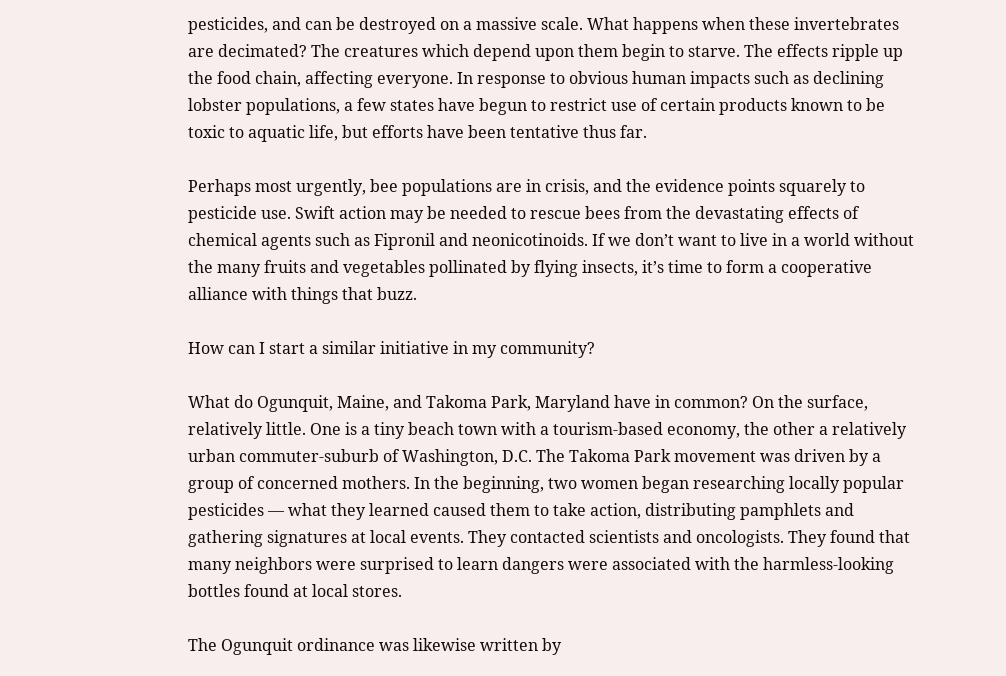pesticides, and can be destroyed on a massive scale. What happens when these invertebrates are decimated? The creatures which depend upon them begin to starve. The effects ripple up the food chain, affecting everyone. In response to obvious human impacts such as declining lobster populations, a few states have begun to restrict use of certain products known to be toxic to aquatic life, but efforts have been tentative thus far.

Perhaps most urgently, bee populations are in crisis, and the evidence points squarely to pesticide use. Swift action may be needed to rescue bees from the devastating effects of chemical agents such as Fipronil and neonicotinoids. If we don’t want to live in a world without the many fruits and vegetables pollinated by flying insects, it’s time to form a cooperative alliance with things that buzz.

How can I start a similar initiative in my community?

What do Ogunquit, Maine, and Takoma Park, Maryland have in common? On the surface, relatively little. One is a tiny beach town with a tourism-based economy, the other a relatively urban commuter-suburb of Washington, D.C. The Takoma Park movement was driven by a group of concerned mothers. In the beginning, two women began researching locally popular pesticides — what they learned caused them to take action, distributing pamphlets and gathering signatures at local events. They contacted scientists and oncologists. They found that many neighbors were surprised to learn dangers were associated with the harmless-looking bottles found at local stores.

The Ogunquit ordinance was likewise written by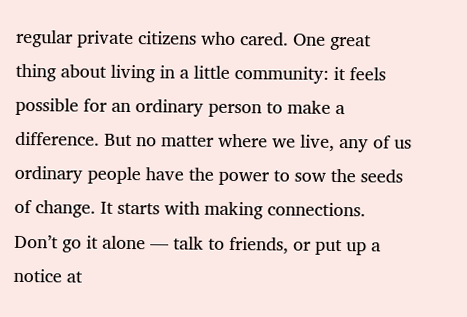regular private citizens who cared. One great thing about living in a little community: it feels possible for an ordinary person to make a difference. But no matter where we live, any of us ordinary people have the power to sow the seeds of change. It starts with making connections. Don’t go it alone — talk to friends, or put up a notice at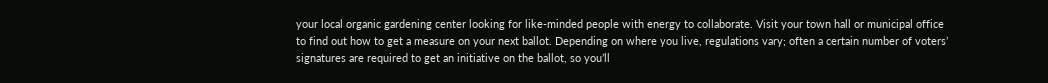your local organic gardening center looking for like-minded people with energy to collaborate. Visit your town hall or municipal office to find out how to get a measure on your next ballot. Depending on where you live, regulations vary; often a certain number of voters’ signatures are required to get an initiative on the ballot, so you’ll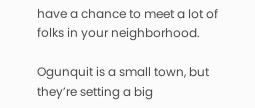have a chance to meet a lot of folks in your neighborhood.

Ogunquit is a small town, but they’re setting a big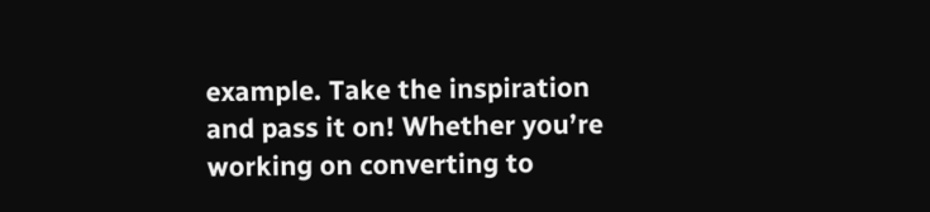example. Take the inspiration and pass it on! Whether you’re working on converting to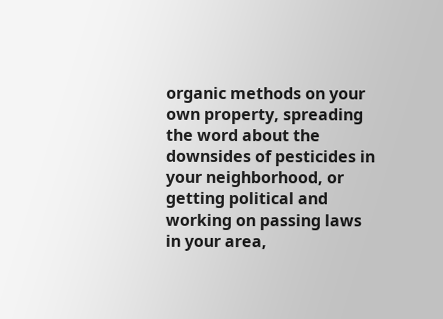organic methods on your own property, spreading the word about the downsides of pesticides in your neighborhood, or getting political and working on passing laws in your area,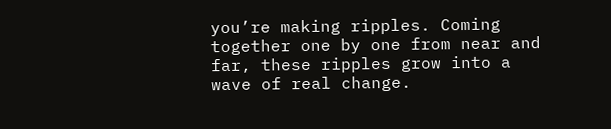you’re making ripples. Coming together one by one from near and far, these ripples grow into a wave of real change.